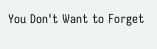You Don't Want to Forget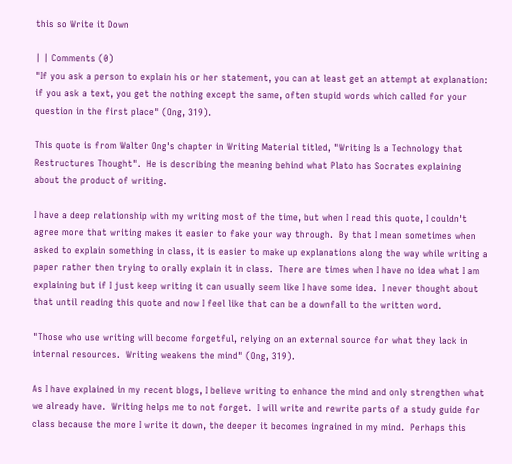this so Write it Down

| | Comments (0)
"If you ask a person to explain his or her statement, you can at least get an attempt at explanation: if you ask a text, you get the nothing except the same, often stupid words which called for your question in the first place" (Ong, 319).

This quote is from Walter Ong's chapter in Writing Material titled, "Writing Is a Technology that Restructures Thought".  He is describing the meaning behind what Plato has Socrates explaining about the product of writing.

I have a deep relationship with my writing most of the time, but when I read this quote, I couldn't agree more that writing makes it easier to fake your way through.  By that I mean sometimes when asked to explain something in class, it is easier to make up explanations along the way while writing a paper rather then trying to orally explain it in class.  There are times when I have no idea what I am explaining but if I just keep writing it can usually seem like I have some idea.  I never thought about that until reading this quote and now I feel like that can be a downfall to the written word.

"Those who use writing will become forgetful, relying on an external source for what they lack in internal resources.  Writing weakens the mind" (Ong, 319).

As I have explained in my recent blogs, I believe writing to enhance the mind and only strengthen what we already have.  Writing helps me to not forget.  I will write and rewrite parts of a study guide for class because the more I write it down, the deeper it becomes ingrained in my mind.  Perhaps this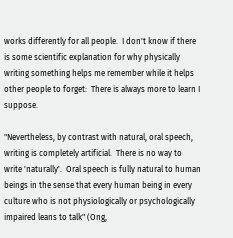works differently for all people.  I don't know if there is some scientific explanation for why physically writing something helps me remember while it helps other people to forget:  There is always more to learn I suppose.

"Nevertheless, by contrast with natural, oral speech, writing is completely artificial.  There is no way to write 'naturally'.  Oral speech is fully natural to human beings in the sense that every human being in every culture who is not physiologically or psychologically impaired leans to talk" (Ong,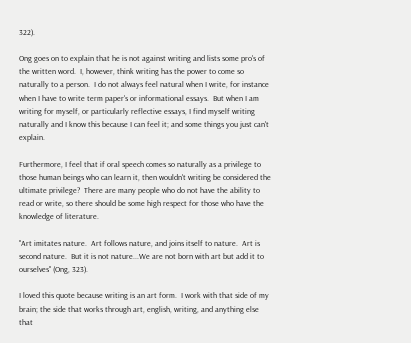322).

Ong goes on to explain that he is not against writing and lists some pro's of the written word.  I, however, think writing has the power to come so naturally to a person.  I do not always feel natural when I write, for instance when I have to write term paper's or informational essays.  But when I am writing for myself, or particularly reflective essays, I find myself writing naturally and I know this because I can feel it; and some things you just can't explain.

Furthermore, I feel that if oral speech comes so naturally as a privilege to those human beings who can learn it, then wouldn't writing be considered the ultimate privilege?  There are many people who do not have the ability to read or write, so there should be some high respect for those who have the knowledge of literature.

"Art imitates nature.  Art follows nature, and joins itself to nature.  Art is second nature.  But it is not nature...We are not born with art but add it to ourselves" (Ong, 323).

I loved this quote because writing is an art form.  I work with that side of my brain; the side that works through art, english, writing, and anything else that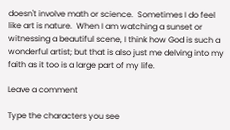doesn't involve math or science.  Sometimes I do feel like art is nature.  When I am watching a sunset or witnessing a beautiful scene, I think how God is such a wonderful artist; but that is also just me delving into my faith as it too is a large part of my life.

Leave a comment

Type the characters you see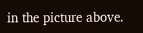in the picture above.